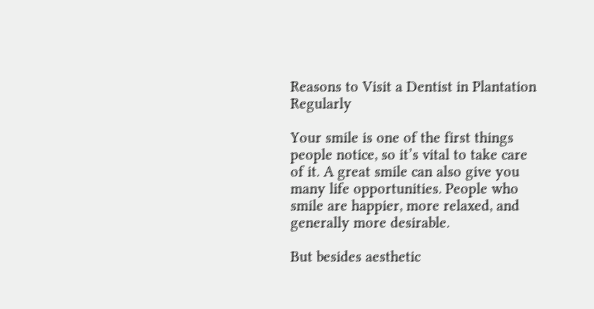Reasons to Visit a Dentist in Plantation Regularly

Your smile is one of the first things people notice, so it’s vital to take care of it. A great smile can also give you many life opportunities. People who smile are happier, more relaxed, and generally more desirable.

But besides aesthetic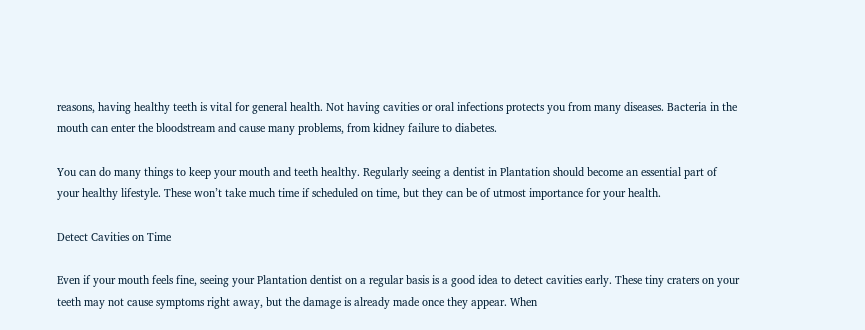reasons, having healthy teeth is vital for general health. Not having cavities or oral infections protects you from many diseases. Bacteria in the mouth can enter the bloodstream and cause many problems, from kidney failure to diabetes.

You can do many things to keep your mouth and teeth healthy. Regularly seeing a dentist in Plantation should become an essential part of your healthy lifestyle. These won’t take much time if scheduled on time, but they can be of utmost importance for your health.

Detect Cavities on Time

Even if your mouth feels fine, seeing your Plantation dentist on a regular basis is a good idea to detect cavities early. These tiny craters on your teeth may not cause symptoms right away, but the damage is already made once they appear. When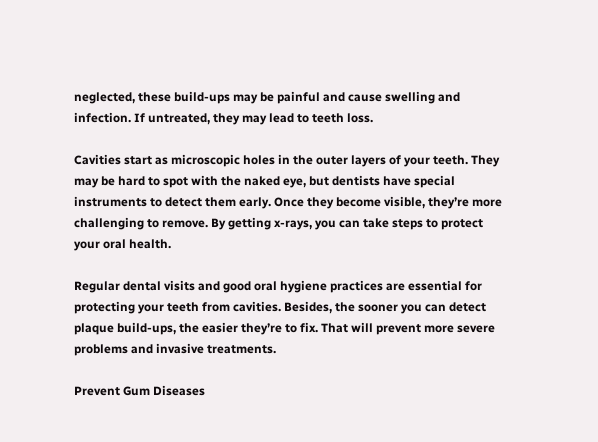neglected, these build-ups may be painful and cause swelling and infection. If untreated, they may lead to teeth loss.

Cavities start as microscopic holes in the outer layers of your teeth. They may be hard to spot with the naked eye, but dentists have special instruments to detect them early. Once they become visible, they’re more challenging to remove. By getting x-rays, you can take steps to protect your oral health.

Regular dental visits and good oral hygiene practices are essential for protecting your teeth from cavities. Besides, the sooner you can detect plaque build-ups, the easier they’re to fix. That will prevent more severe problems and invasive treatments.

Prevent Gum Diseases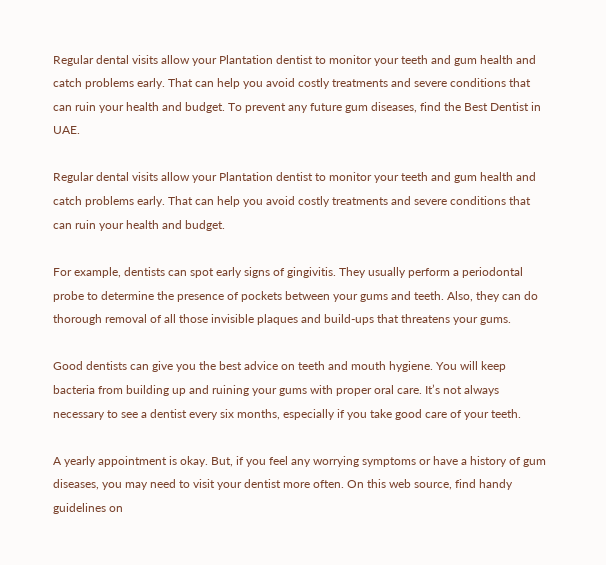Regular dental visits allow your Plantation dentist to monitor your teeth and gum health and catch problems early. That can help you avoid costly treatments and severe conditions that can ruin your health and budget. To prevent any future gum diseases, find the Best Dentist in UAE.

Regular dental visits allow your Plantation dentist to monitor your teeth and gum health and catch problems early. That can help you avoid costly treatments and severe conditions that can ruin your health and budget.

For example, dentists can spot early signs of gingivitis. They usually perform a periodontal probe to determine the presence of pockets between your gums and teeth. Also, they can do thorough removal of all those invisible plaques and build-ups that threatens your gums.

Good dentists can give you the best advice on teeth and mouth hygiene. You will keep bacteria from building up and ruining your gums with proper oral care. It’s not always necessary to see a dentist every six months, especially if you take good care of your teeth.

A yearly appointment is okay. But, if you feel any worrying symptoms or have a history of gum diseases, you may need to visit your dentist more often. On this web source, find handy guidelines on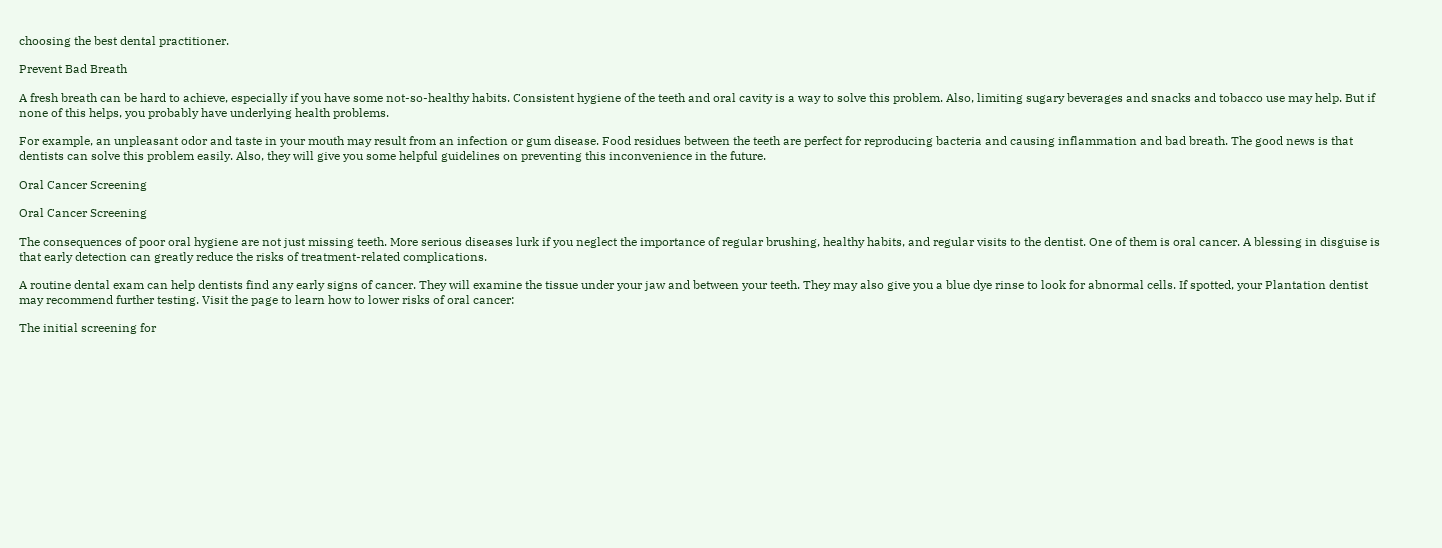choosing the best dental practitioner.

Prevent Bad Breath

A fresh breath can be hard to achieve, especially if you have some not-so-healthy habits. Consistent hygiene of the teeth and oral cavity is a way to solve this problem. Also, limiting sugary beverages and snacks and tobacco use may help. But if none of this helps, you probably have underlying health problems.

For example, an unpleasant odor and taste in your mouth may result from an infection or gum disease. Food residues between the teeth are perfect for reproducing bacteria and causing inflammation and bad breath. The good news is that dentists can solve this problem easily. Also, they will give you some helpful guidelines on preventing this inconvenience in the future.

Oral Cancer Screening

Oral Cancer Screening

The consequences of poor oral hygiene are not just missing teeth. More serious diseases lurk if you neglect the importance of regular brushing, healthy habits, and regular visits to the dentist. One of them is oral cancer. A blessing in disguise is that early detection can greatly reduce the risks of treatment-related complications.

A routine dental exam can help dentists find any early signs of cancer. They will examine the tissue under your jaw and between your teeth. They may also give you a blue dye rinse to look for abnormal cells. If spotted, your Plantation dentist may recommend further testing. Visit the page to learn how to lower risks of oral cancer:

The initial screening for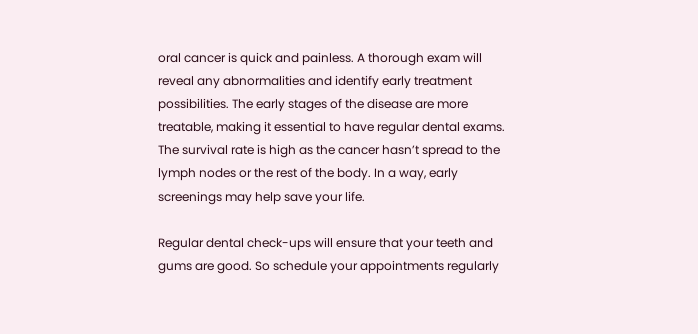oral cancer is quick and painless. A thorough exam will reveal any abnormalities and identify early treatment possibilities. The early stages of the disease are more treatable, making it essential to have regular dental exams. The survival rate is high as the cancer hasn’t spread to the lymph nodes or the rest of the body. In a way, early screenings may help save your life.

Regular dental check-ups will ensure that your teeth and gums are good. So schedule your appointments regularly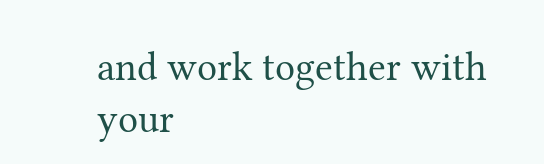and work together with your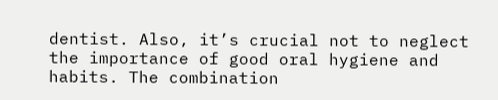dentist. Also, it’s crucial not to neglect the importance of good oral hygiene and habits. The combination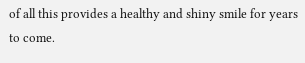of all this provides a healthy and shiny smile for years to come.